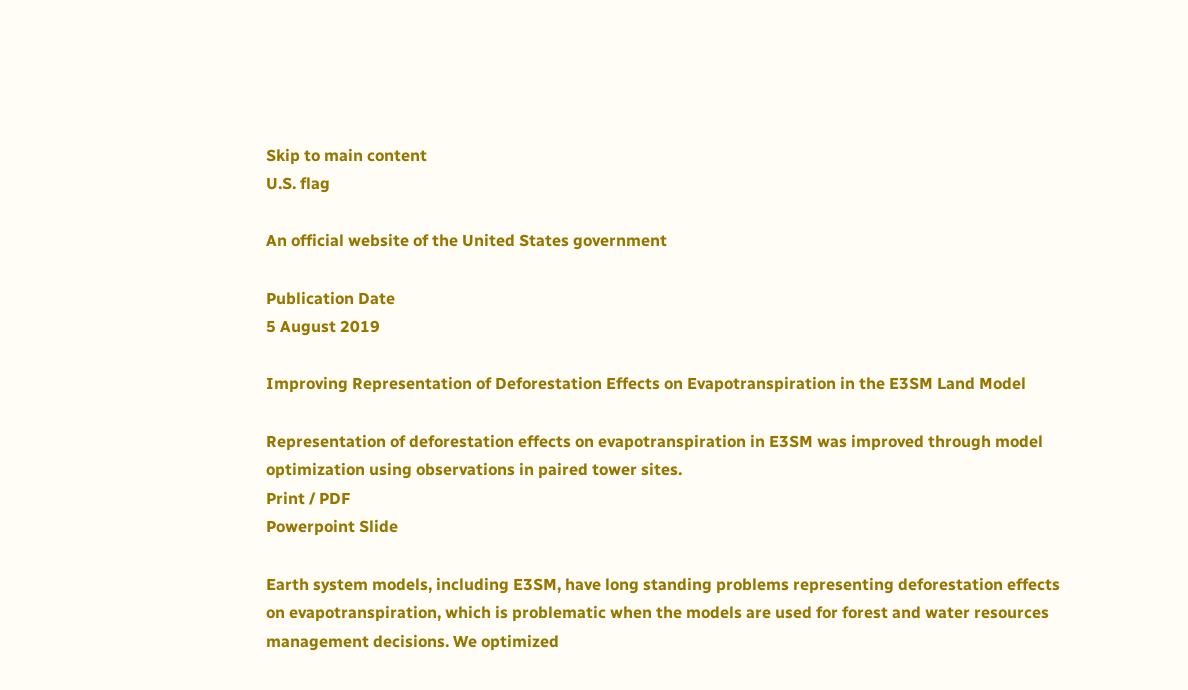Skip to main content
U.S. flag

An official website of the United States government

Publication Date
5 August 2019

Improving Representation of Deforestation Effects on Evapotranspiration in the E3SM Land Model

Representation of deforestation effects on evapotranspiration in E3SM was improved through model optimization using observations in paired tower sites.
Print / PDF
Powerpoint Slide

Earth system models, including E3SM, have long standing problems representing deforestation effects on evapotranspiration, which is problematic when the models are used for forest and water resources management decisions. We optimized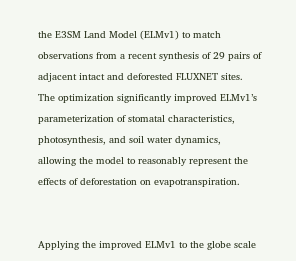the E3SM Land Model (ELMv1) to match observations from a recent synthesis of 29 pairs of adjacent intact and deforested FLUXNET sites. The optimization significantly improved ELMv1’s parameterization of stomatal characteristics, photosynthesis, and soil water dynamics, allowing the model to reasonably represent the effects of deforestation on evapotranspiration.


Applying the improved ELMv1 to the globe scale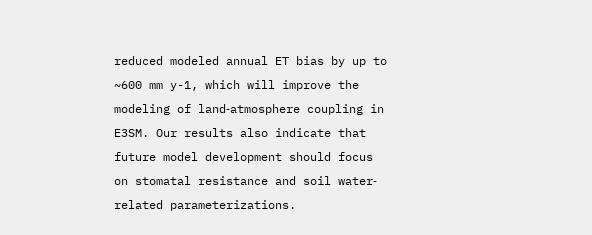reduced modeled annual ET bias by up to ~600 mm y-1, which will improve the modeling of land‐atmosphere coupling in E3SM. Our results also indicate that future model development should focus on stomatal resistance and soil water‐related parameterizations.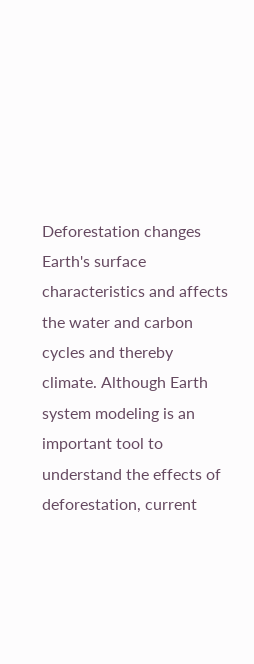Deforestation changes Earth's surface characteristics and affects the water and carbon cycles and thereby climate. Although Earth system modeling is an important tool to understand the effects of deforestation, current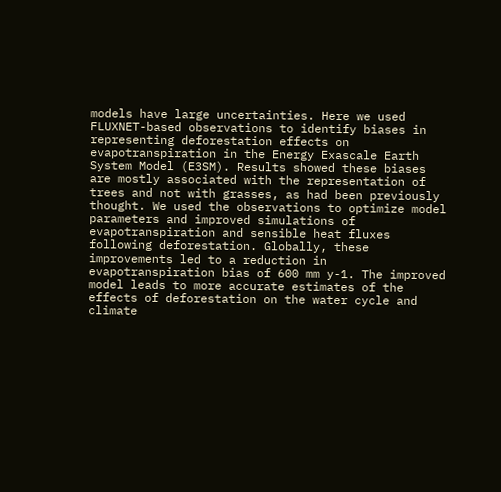models have large uncertainties. Here we used FLUXNET-based observations to identify biases in representing deforestation effects on evapotranspiration in the Energy Exascale Earth System Model (E3SM). Results showed these biases are mostly associated with the representation of trees and not with grasses, as had been previously thought. We used the observations to optimize model parameters and improved simulations of evapotranspiration and sensible heat fluxes following deforestation. Globally, these improvements led to a reduction in evapotranspiration bias of 600 mm y-1. The improved model leads to more accurate estimates of the effects of deforestation on the water cycle and climate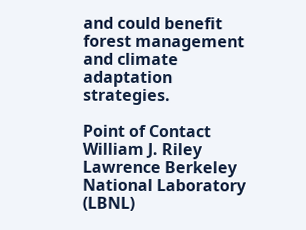and could benefit forest management and climate adaptation strategies.

Point of Contact
William J. Riley
Lawrence Berkeley National Laboratory (LBNL)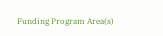Funding Program Area(s)